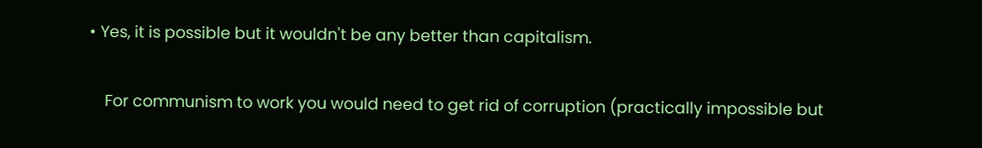• Yes, it is possible but it wouldn't be any better than capitalism.

    For communism to work you would need to get rid of corruption (practically impossible but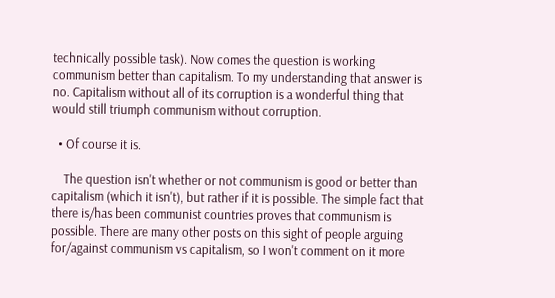technically possible task). Now comes the question is working communism better than capitalism. To my understanding that answer is no. Capitalism without all of its corruption is a wonderful thing that would still triumph communism without corruption.

  • Of course it is.

    The question isn't whether or not communism is good or better than capitalism (which it isn't), but rather if it is possible. The simple fact that there is/has been communist countries proves that communism is possible. There are many other posts on this sight of people arguing for/against communism vs capitalism, so I won't comment on it more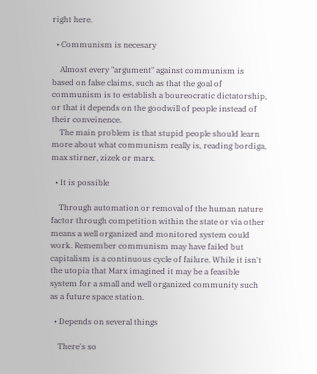right here.

  • Communism is necesary

    Almost every "argument" against communism is based on false claims, such as that the goal of communism is to establish a boureocratic dictatorship, or that it depends on the goodwill of people instead of their conveinence.
    The main problem is that stupid people should learn more about what communism really is, reading bordiga, max stirner, zizek or marx.

  • It is possible

    Through automation or removal of the human nature factor through competition within the state or via other means a well organized and monitored system could work. Remember communism may have failed but capitalism is a continuous cycle of failure. While it isn't the utopia that Marx imagined it may be a feasible system for a small and well organized community such as a future space station.

  • Depends on several things

    There's so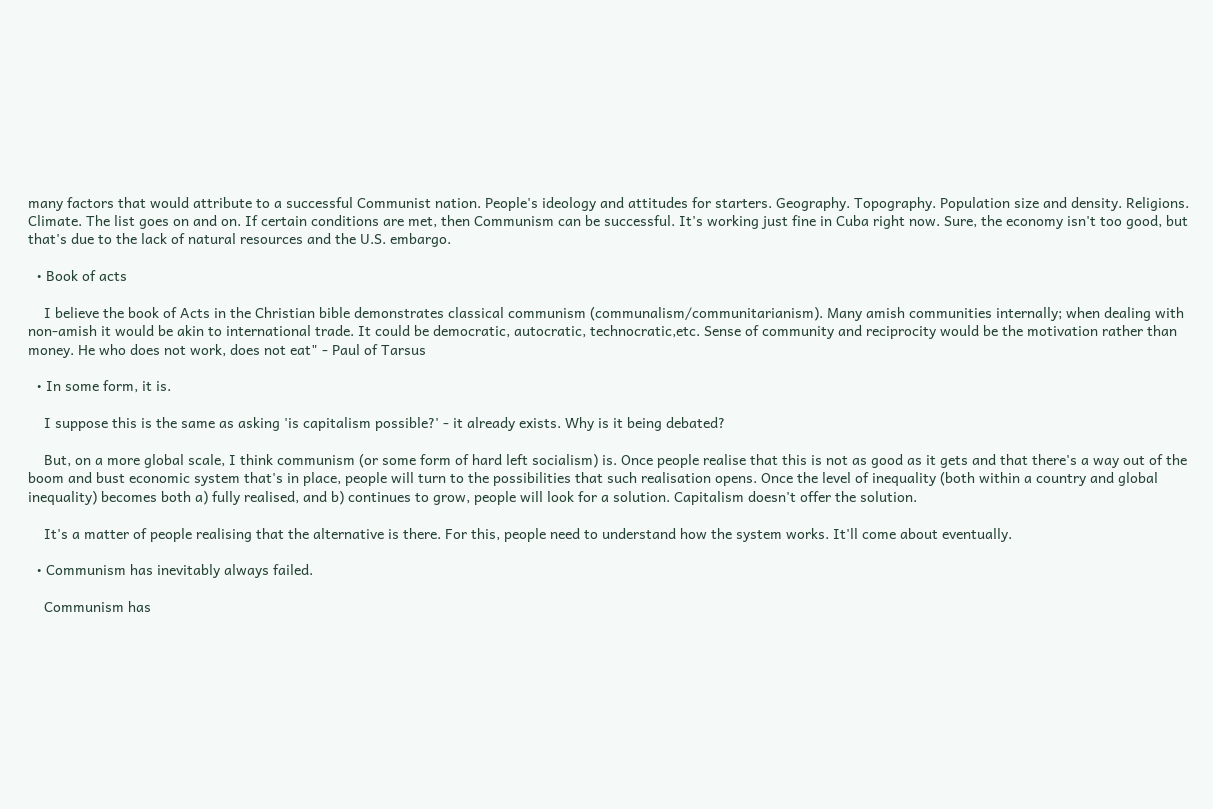many factors that would attribute to a successful Communist nation. People's ideology and attitudes for starters. Geography. Topography. Population size and density. Religions. Climate. The list goes on and on. If certain conditions are met, then Communism can be successful. It's working just fine in Cuba right now. Sure, the economy isn't too good, but that's due to the lack of natural resources and the U.S. embargo.

  • Book of acts

    I believe the book of Acts in the Christian bible demonstrates classical communism (communalism/communitarianism). Many amish communities internally; when dealing with non-amish it would be akin to international trade. It could be democratic, autocratic, technocratic,etc. Sense of community and reciprocity would be the motivation rather than money. He who does not work, does not eat" - Paul of Tarsus

  • In some form, it is.

    I suppose this is the same as asking 'is capitalism possible?' - it already exists. Why is it being debated?

    But, on a more global scale, I think communism (or some form of hard left socialism) is. Once people realise that this is not as good as it gets and that there's a way out of the boom and bust economic system that's in place, people will turn to the possibilities that such realisation opens. Once the level of inequality (both within a country and global inequality) becomes both a) fully realised, and b) continues to grow, people will look for a solution. Capitalism doesn't offer the solution.

    It's a matter of people realising that the alternative is there. For this, people need to understand how the system works. It'll come about eventually.

  • Communism has inevitably always failed.

    Communism has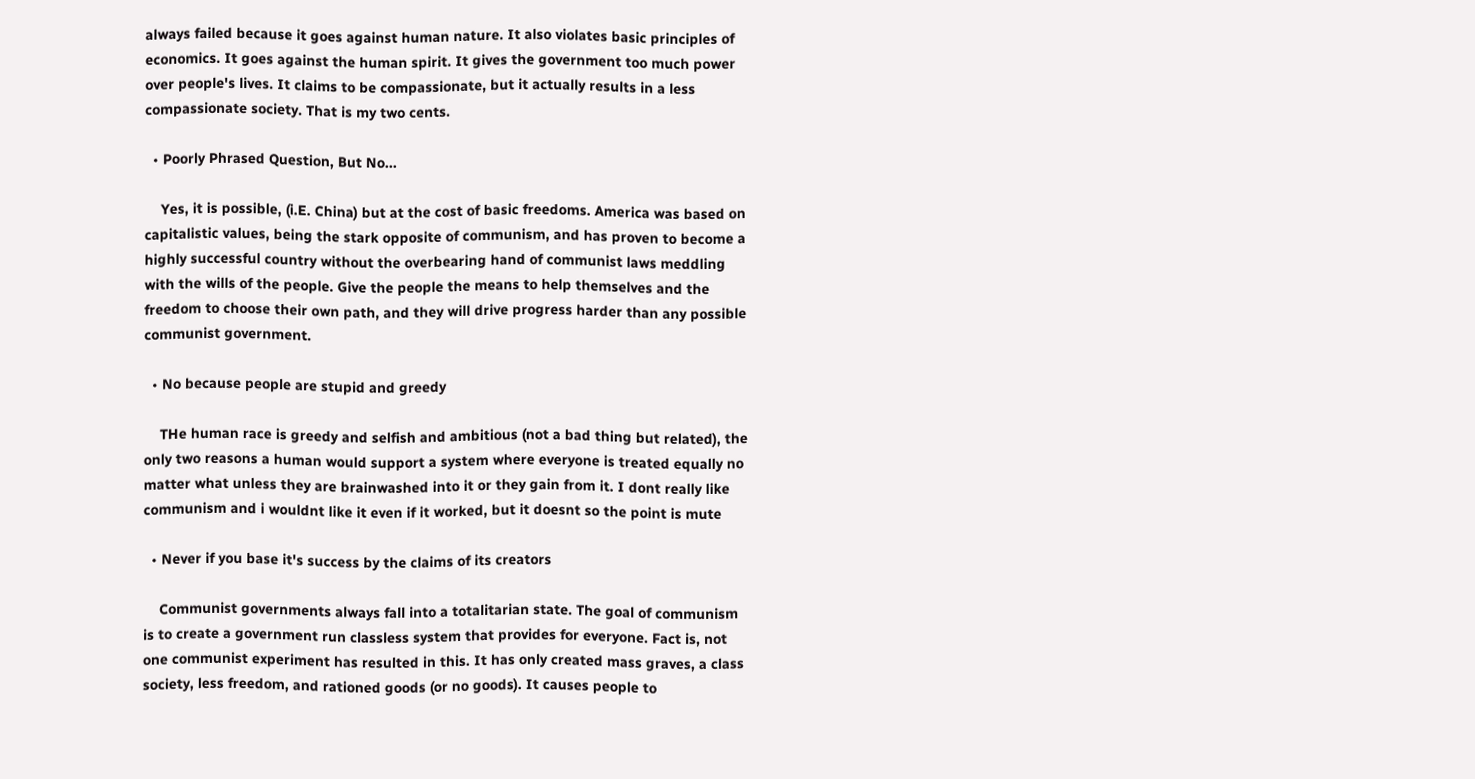always failed because it goes against human nature. It also violates basic principles of economics. It goes against the human spirit. It gives the government too much power over people's lives. It claims to be compassionate, but it actually results in a less compassionate society. That is my two cents.

  • Poorly Phrased Question, But No...

    Yes, it is possible, (i.E. China) but at the cost of basic freedoms. America was based on capitalistic values, being the stark opposite of communism, and has proven to become a highly successful country without the overbearing hand of communist laws meddling with the wills of the people. Give the people the means to help themselves and the freedom to choose their own path, and they will drive progress harder than any possible communist government.

  • No because people are stupid and greedy

    THe human race is greedy and selfish and ambitious (not a bad thing but related), the only two reasons a human would support a system where everyone is treated equally no matter what unless they are brainwashed into it or they gain from it. I dont really like communism and i wouldnt like it even if it worked, but it doesnt so the point is mute

  • Never if you base it's success by the claims of its creators

    Communist governments always fall into a totalitarian state. The goal of communism is to create a government run classless system that provides for everyone. Fact is, not one communist experiment has resulted in this. It has only created mass graves, a class society, less freedom, and rationed goods (or no goods). It causes people to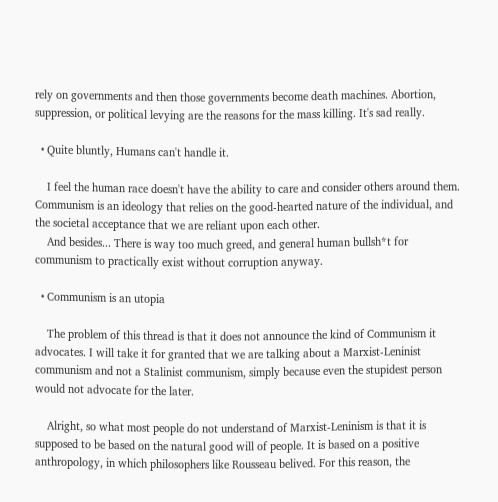rely on governments and then those governments become death machines. Abortion, suppression, or political levying are the reasons for the mass killing. It's sad really.

  • Quite bluntly, Humans can't handle it.

    I feel the human race doesn't have the ability to care and consider others around them. Communism is an ideology that relies on the good-hearted nature of the individual, and the societal acceptance that we are reliant upon each other.
    And besides... There is way too much greed, and general human bullsh*t for communism to practically exist without corruption anyway.

  • Communism is an utopia

    The problem of this thread is that it does not announce the kind of Communism it advocates. I will take it for granted that we are talking about a Marxist-Leninist communism and not a Stalinist communism, simply because even the stupidest person would not advocate for the later.

    Alright, so what most people do not understand of Marxist-Leninism is that it is supposed to be based on the natural good will of people. It is based on a positive anthropology, in which philosophers like Rousseau belived. For this reason, the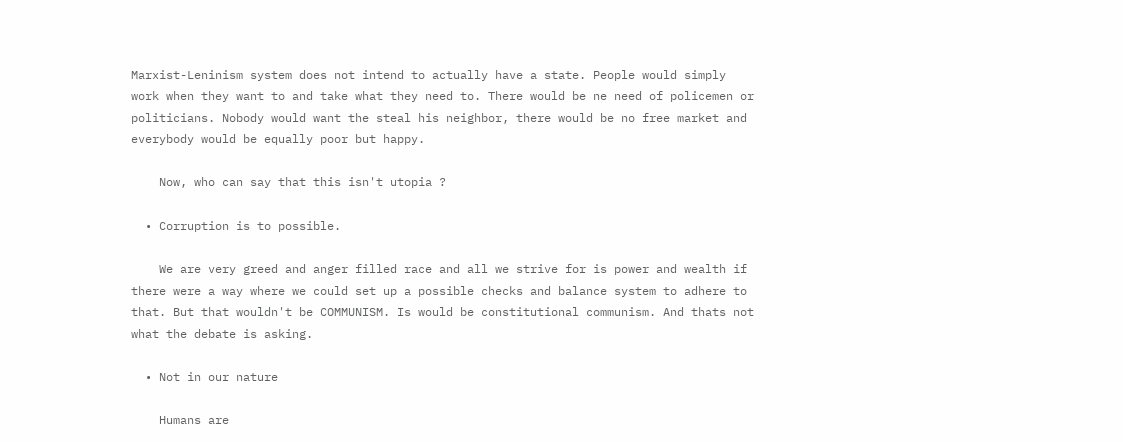Marxist-Leninism system does not intend to actually have a state. People would simply work when they want to and take what they need to. There would be ne need of policemen or politicians. Nobody would want the steal his neighbor, there would be no free market and everybody would be equally poor but happy.

    Now, who can say that this isn't utopia ?

  • Corruption is to possible.

    We are very greed and anger filled race and all we strive for is power and wealth if there were a way where we could set up a possible checks and balance system to adhere to that. But that wouldn't be COMMUNISM. Is would be constitutional communism. And thats not what the debate is asking.

  • Not in our nature

    Humans are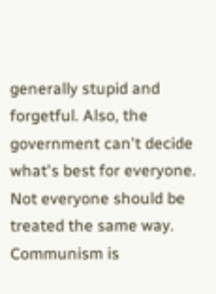generally stupid and forgetful. Also, the government can't decide what's best for everyone. Not everyone should be treated the same way. Communism is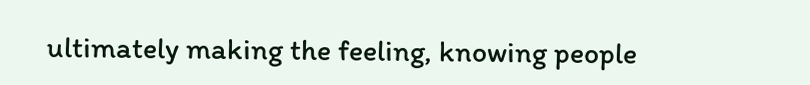ultimately making the feeling, knowing people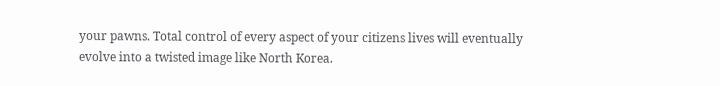your pawns. Total control of every aspect of your citizens lives will eventually evolve into a twisted image like North Korea.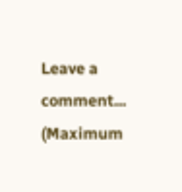Leave a comment...
(Maximum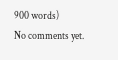900 words)
No comments yet.